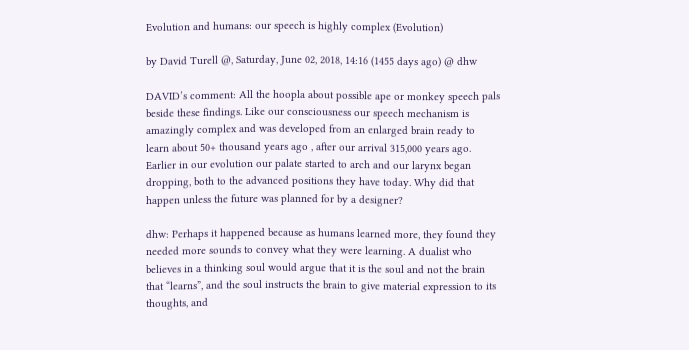Evolution and humans: our speech is highly complex (Evolution)

by David Turell @, Saturday, June 02, 2018, 14:16 (1455 days ago) @ dhw

DAVID’s comment: All the hoopla about possible ape or monkey speech pals beside these findings. Like our consciousness our speech mechanism is amazingly complex and was developed from an enlarged brain ready to learn about 50+ thousand years ago , after our arrival 315,000 years ago. Earlier in our evolution our palate started to arch and our larynx began dropping, both to the advanced positions they have today. Why did that happen unless the future was planned for by a designer?

dhw: Perhaps it happened because as humans learned more, they found they needed more sounds to convey what they were learning. A dualist who believes in a thinking soul would argue that it is the soul and not the brain that “learns”, and the soul instructs the brain to give material expression to its thoughts, and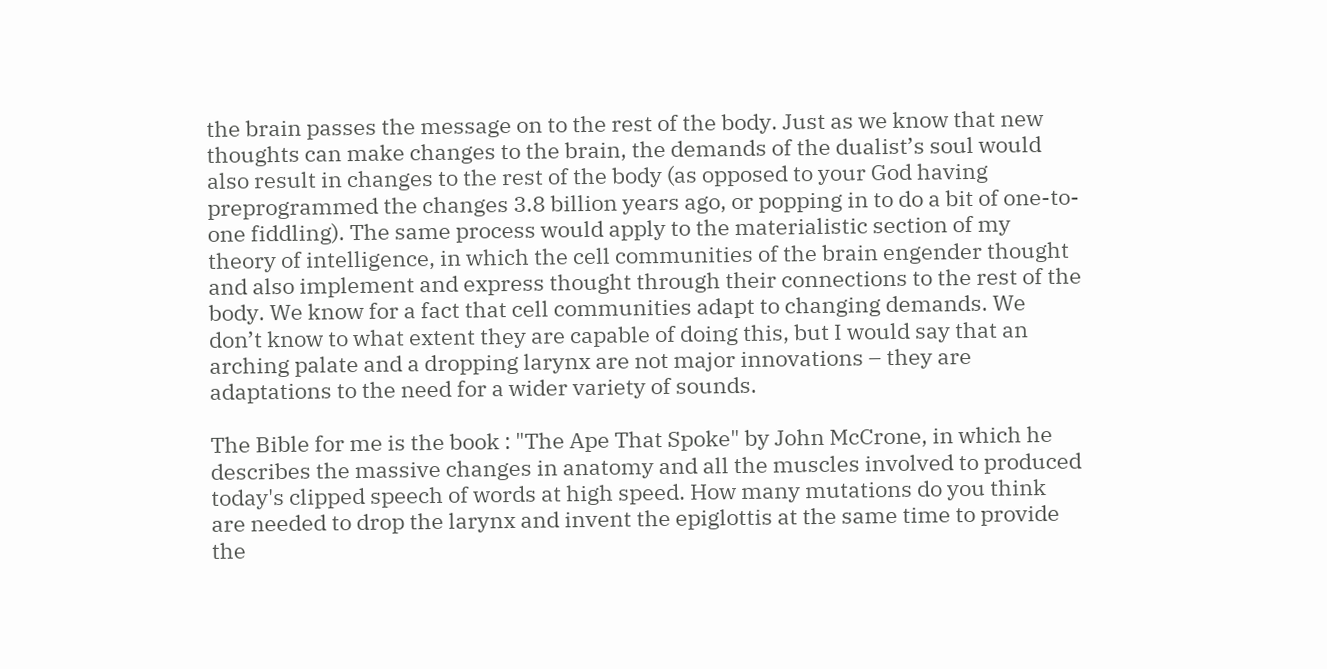the brain passes the message on to the rest of the body. Just as we know that new thoughts can make changes to the brain, the demands of the dualist’s soul would also result in changes to the rest of the body (as opposed to your God having preprogrammed the changes 3.8 billion years ago, or popping in to do a bit of one-to-one fiddling). The same process would apply to the materialistic section of my theory of intelligence, in which the cell communities of the brain engender thought and also implement and express thought through their connections to the rest of the body. We know for a fact that cell communities adapt to changing demands. We don’t know to what extent they are capable of doing this, but I would say that an arching palate and a dropping larynx are not major innovations – they are adaptations to the need for a wider variety of sounds.

The Bible for me is the book : "The Ape That Spoke" by John McCrone, in which he describes the massive changes in anatomy and all the muscles involved to produced today's clipped speech of words at high speed. How many mutations do you think are needed to drop the larynx and invent the epiglottis at the same time to provide the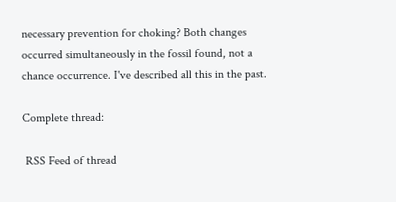necessary prevention for choking? Both changes occurred simultaneously in the fossil found, not a chance occurrence. I've described all this in the past.

Complete thread:

 RSS Feed of thread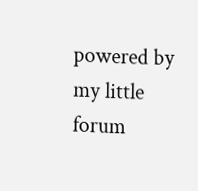powered by my little forum